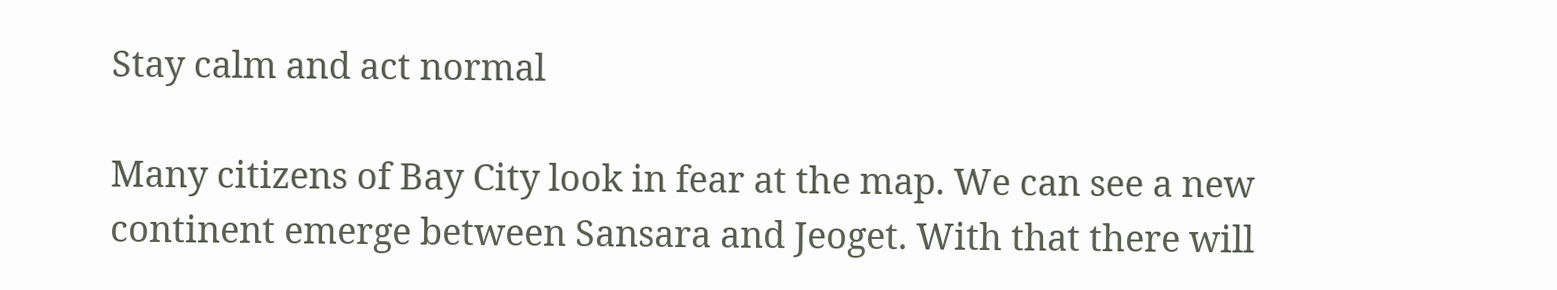Stay calm and act normal

Many citizens of Bay City look in fear at the map. We can see a new continent emerge between Sansara and Jeoget. With that there will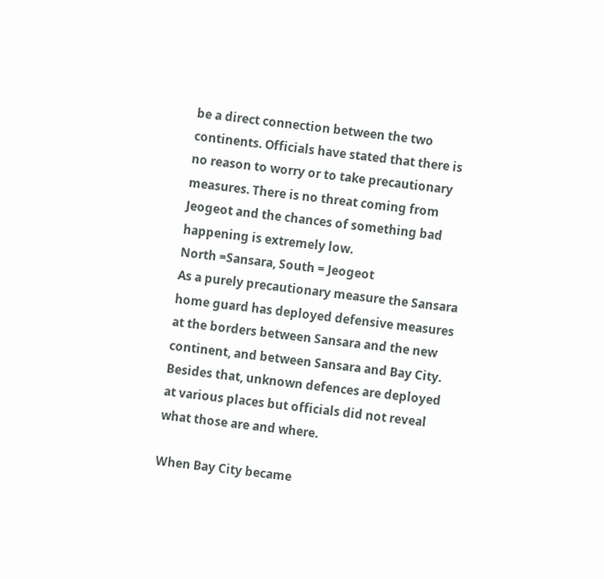be a direct connection between the two continents. Officials have stated that there is no reason to worry or to take precautionary measures. There is no threat coming from Jeogeot and the chances of something bad happening is extremely low.
North =Sansara, South = Jeogeot
As a purely precautionary measure the Sansara home guard has deployed defensive measures at the borders between Sansara and the new continent, and between Sansara and Bay City. Besides that, unknown defences are deployed at various places but officials did not reveal what those are and where.

When Bay City became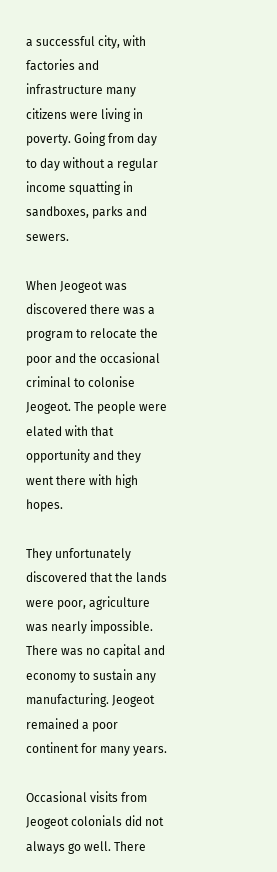a successful city, with factories and infrastructure many citizens were living in poverty. Going from day to day without a regular income squatting in sandboxes, parks and sewers.

When Jeogeot was discovered there was a program to relocate the poor and the occasional criminal to colonise Jeogeot. The people were elated with that opportunity and they went there with high hopes.

They unfortunately discovered that the lands were poor, agriculture was nearly impossible. There was no capital and economy to sustain any manufacturing. Jeogeot remained a poor continent for many years.

Occasional visits from Jeogeot colonials did not always go well. There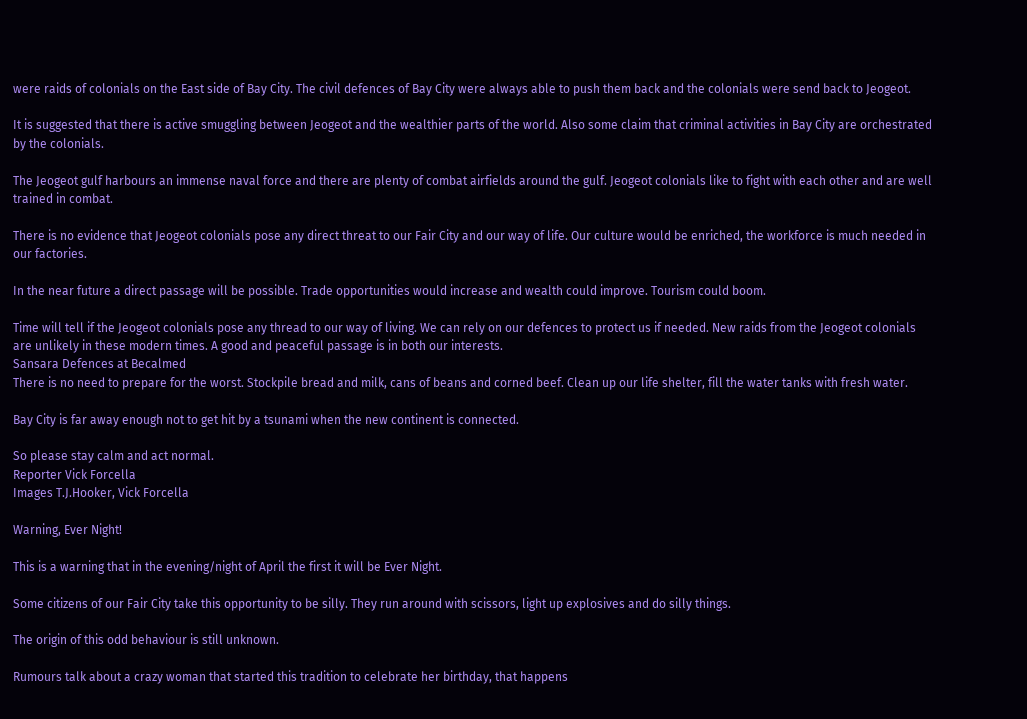were raids of colonials on the East side of Bay City. The civil defences of Bay City were always able to push them back and the colonials were send back to Jeogeot.

It is suggested that there is active smuggling between Jeogeot and the wealthier parts of the world. Also some claim that criminal activities in Bay City are orchestrated by the colonials.

The Jeogeot gulf harbours an immense naval force and there are plenty of combat airfields around the gulf. Jeogeot colonials like to fight with each other and are well trained in combat.

There is no evidence that Jeogeot colonials pose any direct threat to our Fair City and our way of life. Our culture would be enriched, the workforce is much needed in our factories.

In the near future a direct passage will be possible. Trade opportunities would increase and wealth could improve. Tourism could boom.

Time will tell if the Jeogeot colonials pose any thread to our way of living. We can rely on our defences to protect us if needed. New raids from the Jeogeot colonials are unlikely in these modern times. A good and peaceful passage is in both our interests.
Sansara Defences at Becalmed
There is no need to prepare for the worst. Stockpile bread and milk, cans of beans and corned beef. Clean up our life shelter, fill the water tanks with fresh water.

Bay City is far away enough not to get hit by a tsunami when the new continent is connected.

So please stay calm and act normal.
Reporter Vick Forcella
Images T.J.Hooker, Vick Forcella

Warning, Ever Night!

This is a warning that in the evening/night of April the first it will be Ever Night.

Some citizens of our Fair City take this opportunity to be silly. They run around with scissors, light up explosives and do silly things.

The origin of this odd behaviour is still unknown.

Rumours talk about a crazy woman that started this tradition to celebrate her birthday, that happens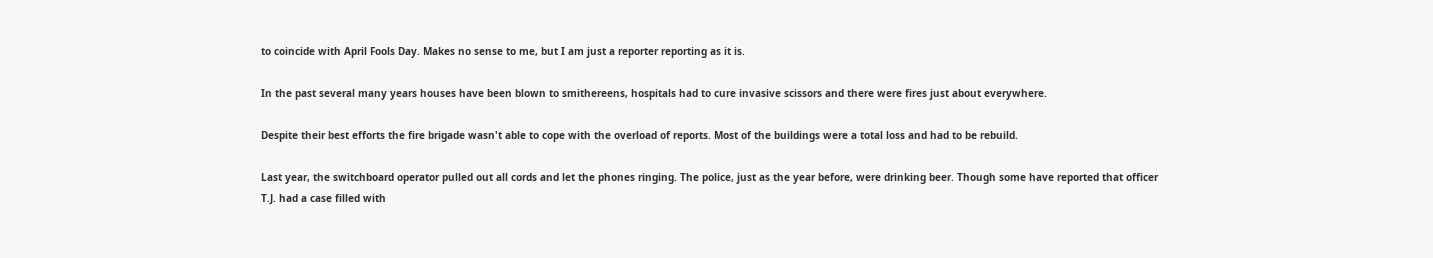to coincide with April Fools Day. Makes no sense to me, but I am just a reporter reporting as it is.

In the past several many years houses have been blown to smithereens, hospitals had to cure invasive scissors and there were fires just about everywhere.

Despite their best efforts the fire brigade wasn't able to cope with the overload of reports. Most of the buildings were a total loss and had to be rebuild.

Last year, the switchboard operator pulled out all cords and let the phones ringing. The police, just as the year before, were drinking beer. Though some have reported that officer T.J. had a case filled with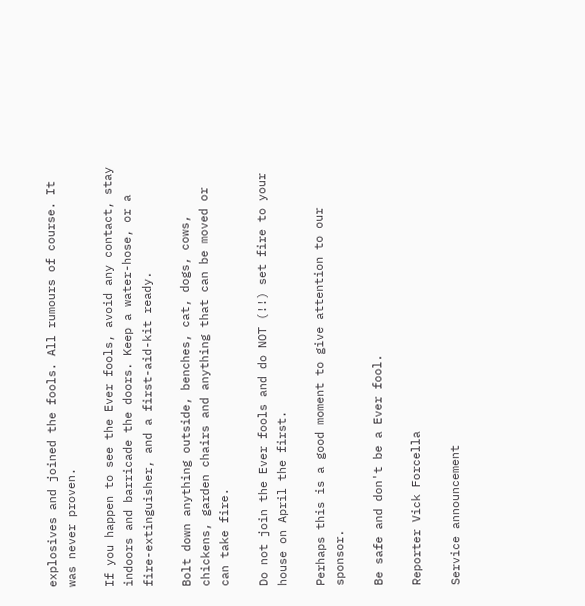explosives and joined the fools. All rumours of course. It was never proven.

If you happen to see the Ever fools, avoid any contact, stay indoors and barricade the doors. Keep a water-hose, or a fire-extinguisher, and a first-aid-kit ready.

Bolt down anything outside, benches, cat, dogs, cows, chickens, garden chairs and anything that can be moved or can take fire.

Do not join the Ever fools and do NOT (!!) set fire to your house on April the first.

Perhaps this is a good moment to give attention to our sponsor.

Be safe and don't be a Ever fool.

Reporter Vick Forcella

Service announcement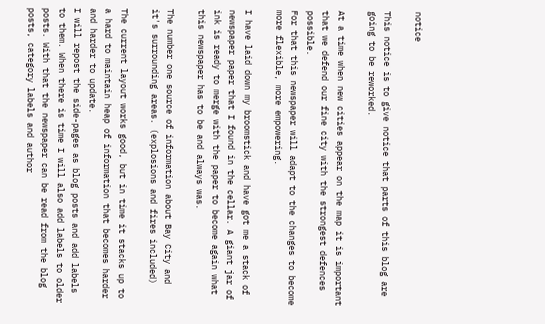notice

This notice is to give notice that parts of this blog are going to be reworked.

At a time when new cities appear on the map it is important that we defend our fine city with the strongest defences possible.
For that this newspaper will adapt to the changes to become more flexible, more empowering.

I have laid down my broomstick and have got me a stack of newspaper paper that I found in the cellar. A giant jar of ink is ready to merge with the paper to become again what this newspaper has to be and always was.

The number one source of information about Bay City and it's surrounding areas. (explosions and fires included)

The current layout works good, but in time it stacks up to a hard to maintain heap of information that becomes harder and harder to update.
I will repost the side-pages as blog posts and add labels to them. When there is time I will also add labels to older posts. With that the newspaper can be read from the blog posts, category labels and author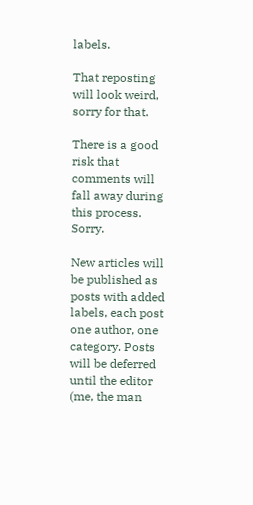labels.

That reposting will look weird, sorry for that.

There is a good risk that comments will fall away during this process. Sorry.

New articles will be published as posts with added labels, each post one author, one category. Posts will be deferred until the editor (me, the man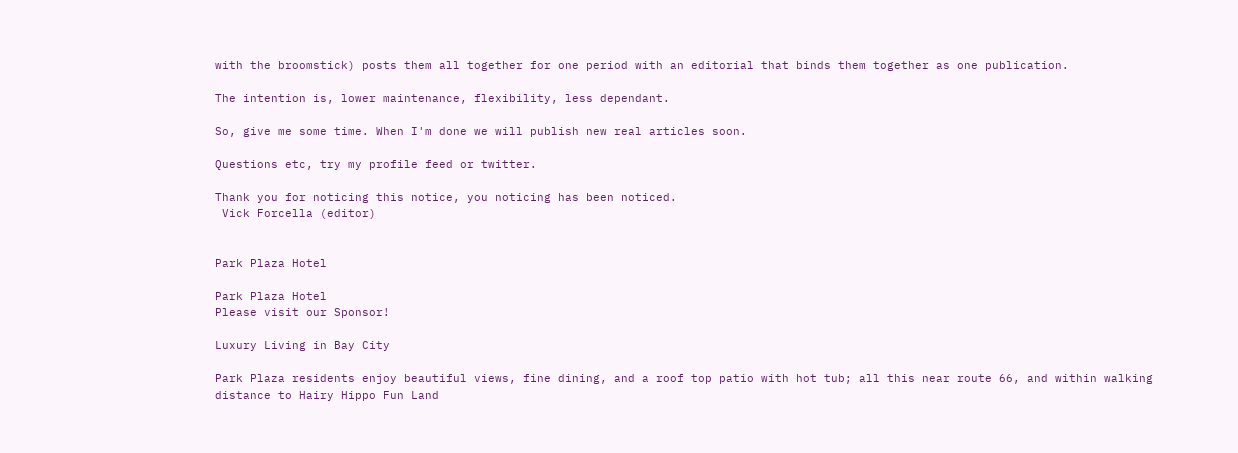with the broomstick) posts them all together for one period with an editorial that binds them together as one publication.

The intention is, lower maintenance, flexibility, less dependant.

So, give me some time. When I'm done we will publish new real articles soon.

Questions etc, try my profile feed or twitter.

Thank you for noticing this notice, you noticing has been noticed.
 Vick Forcella (editor)


Park Plaza Hotel

Park Plaza Hotel
Please visit our Sponsor!

Luxury Living in Bay City

Park Plaza residents enjoy beautiful views, fine dining, and a roof top patio with hot tub; all this near route 66, and within walking distance to Hairy Hippo Fun Land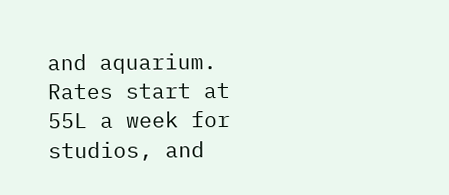and aquarium. Rates start at 55L a week for studios, and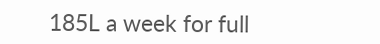185L a week for full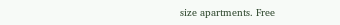size apartments. Free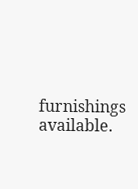furnishings available.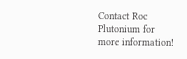Contact Roc Plutonium for more information!